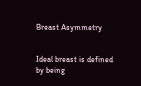Breast Asymmetry


Ideal breast is defined by being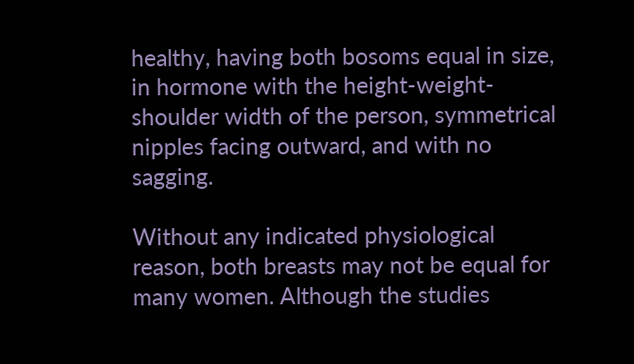healthy, having both bosoms equal in size, in hormone with the height-weight-shoulder width of the person, symmetrical nipples facing outward, and with no sagging.

Without any indicated physiological reason, both breasts may not be equal for many women. Although the studies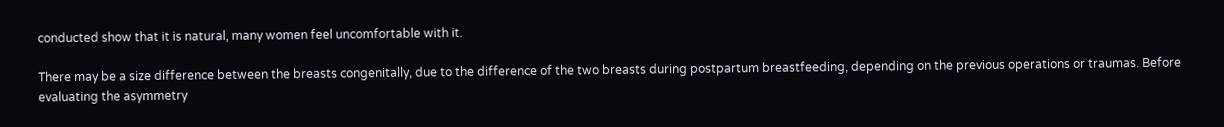conducted show that it is natural, many women feel uncomfortable with it.

There may be a size difference between the breasts congenitally, due to the difference of the two breasts during postpartum breastfeeding, depending on the previous operations or traumas. Before evaluating the asymmetry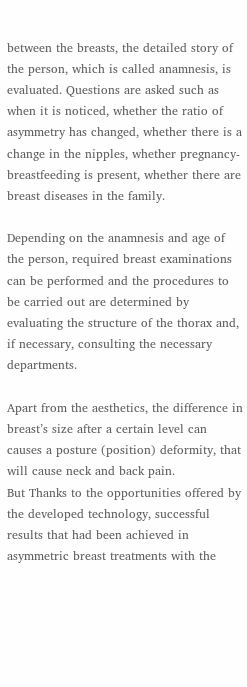between the breasts, the detailed story of the person, which is called anamnesis, is evaluated. Questions are asked such as when it is noticed, whether the ratio of asymmetry has changed, whether there is a change in the nipples, whether pregnancy-breastfeeding is present, whether there are breast diseases in the family.

Depending on the anamnesis and age of the person, required breast examinations can be performed and the procedures to be carried out are determined by evaluating the structure of the thorax and, if necessary, consulting the necessary departments.

Apart from the aesthetics, the difference in breast’s size after a certain level can causes a posture (position) deformity, that will cause neck and back pain.
But Thanks to the opportunities offered by the developed technology, successful results that had been achieved in asymmetric breast treatments with the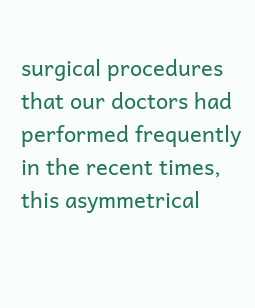surgical procedures that our doctors had performed frequently in the recent times, this asymmetrical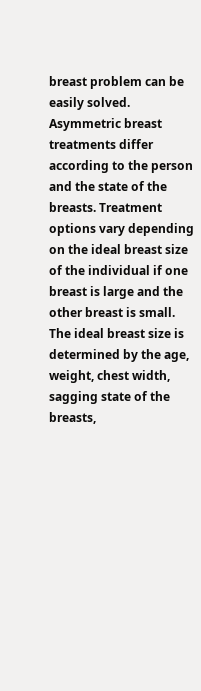breast problem can be easily solved.
Asymmetric breast treatments differ according to the person and the state of the breasts. Treatment options vary depending on the ideal breast size of the individual if one breast is large and the other breast is small. The ideal breast size is determined by the age, weight, chest width, sagging state of the breasts,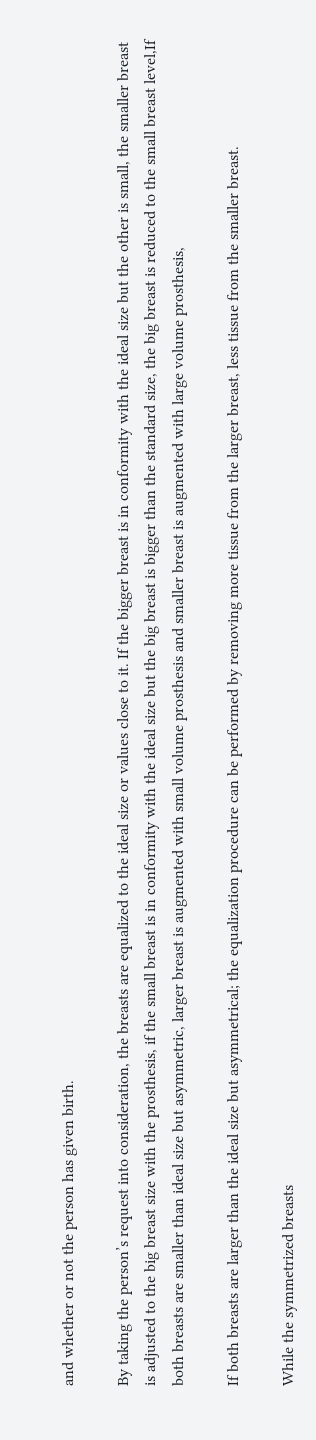and whether or not the person has given birth.

By taking the person’s request into consideration, the breasts are equalized to the ideal size or values close to it. If the bigger breast is in conformity with the ideal size but the other is small, the smaller breast is adjusted to the big breast size with the prosthesis, if the small breast is in conformity with the ideal size but the big breast is bigger than the standard size, the big breast is reduced to the small breast level,If both breasts are smaller than ideal size but asymmetric, larger breast is augmented with small volume prosthesis and smaller breast is augmented with large volume prosthesis,

If both breasts are larger than the ideal size but asymmetrical; the equalization procedure can be performed by removing more tissue from the larger breast, less tissue from the smaller breast.

While the symmetrized breasts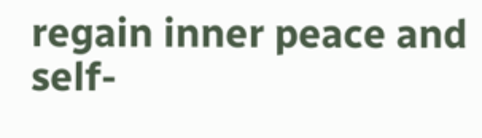regain inner peace and self-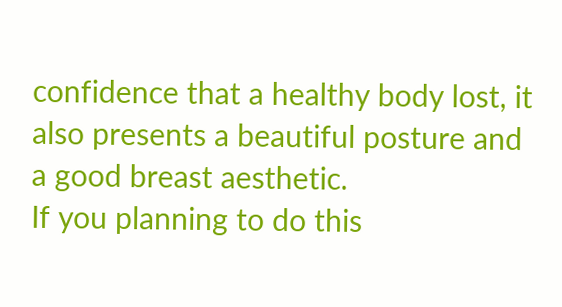confidence that a healthy body lost, it also presents a beautiful posture and a good breast aesthetic.
If you planning to do this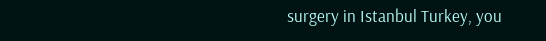surgery in Istanbul Turkey, you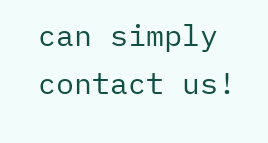can simply contact us!